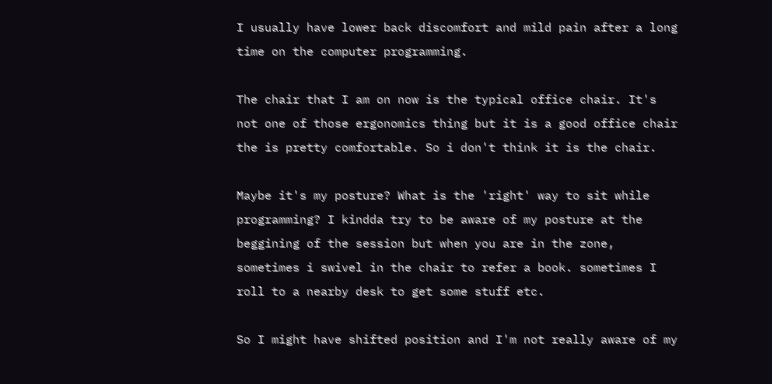I usually have lower back discomfort and mild pain after a long time on the computer programming.

The chair that I am on now is the typical office chair. It's not one of those ergonomics thing but it is a good office chair the is pretty comfortable. So i don't think it is the chair.

Maybe it's my posture? What is the 'right' way to sit while programming? I kindda try to be aware of my posture at the beggining of the session but when you are in the zone, sometimes i swivel in the chair to refer a book. sometimes I roll to a nearby desk to get some stuff etc.

So I might have shifted position and I'm not really aware of my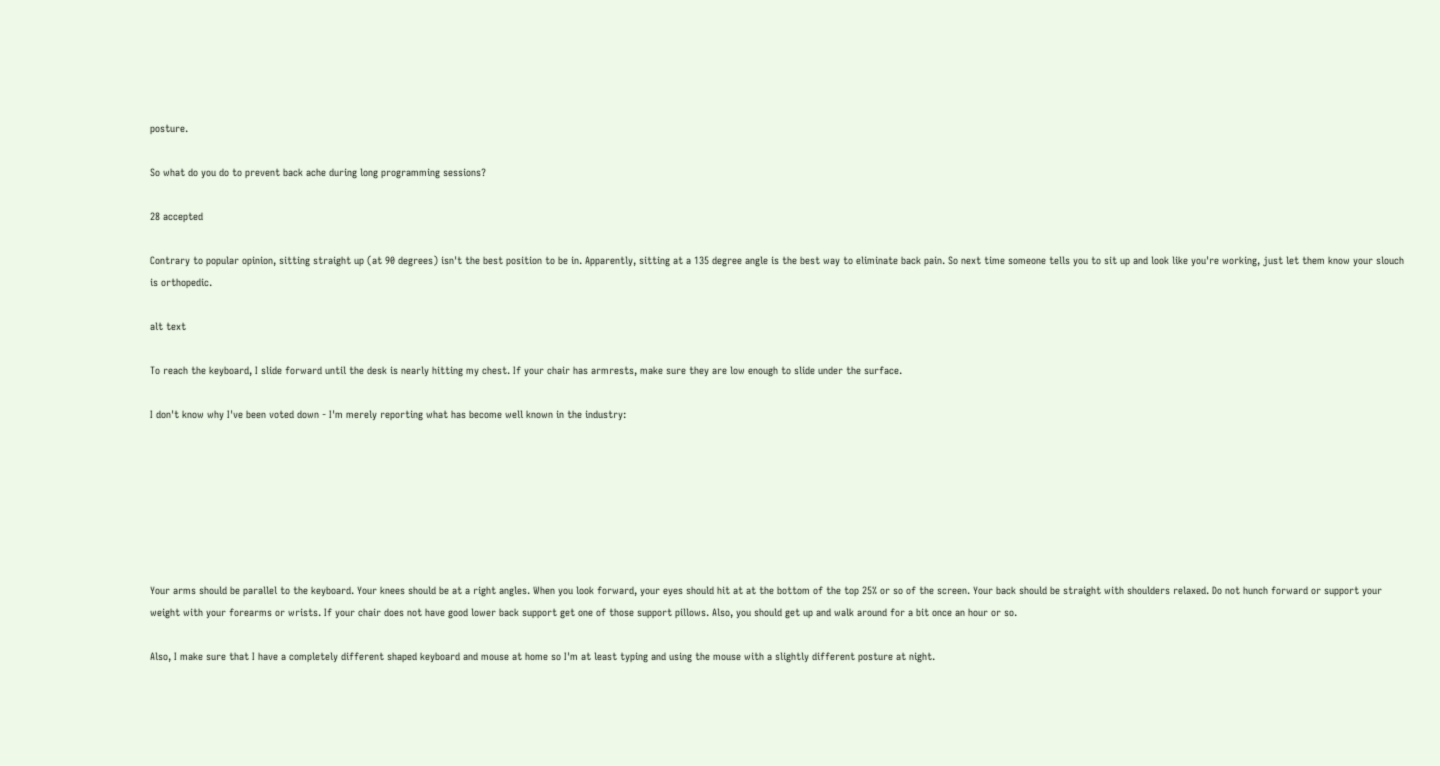posture.

So what do you do to prevent back ache during long programming sessions?

28 accepted

Contrary to popular opinion, sitting straight up (at 90 degrees) isn't the best position to be in. Apparently, sitting at a 135 degree angle is the best way to eliminate back pain. So next time someone tells you to sit up and look like you're working, just let them know your slouch is orthopedic.

alt text

To reach the keyboard, I slide forward until the desk is nearly hitting my chest. If your chair has armrests, make sure they are low enough to slide under the surface.

I don't know why I've been voted down - I'm merely reporting what has become well known in the industry:







Your arms should be parallel to the keyboard. Your knees should be at a right angles. When you look forward, your eyes should hit at at the bottom of the top 25% or so of the screen. Your back should be straight with shoulders relaxed. Do not hunch forward or support your weight with your forearms or wrists. If your chair does not have good lower back support get one of those support pillows. Also, you should get up and walk around for a bit once an hour or so.

Also, I make sure that I have a completely different shaped keyboard and mouse at home so I'm at least typing and using the mouse with a slightly different posture at night.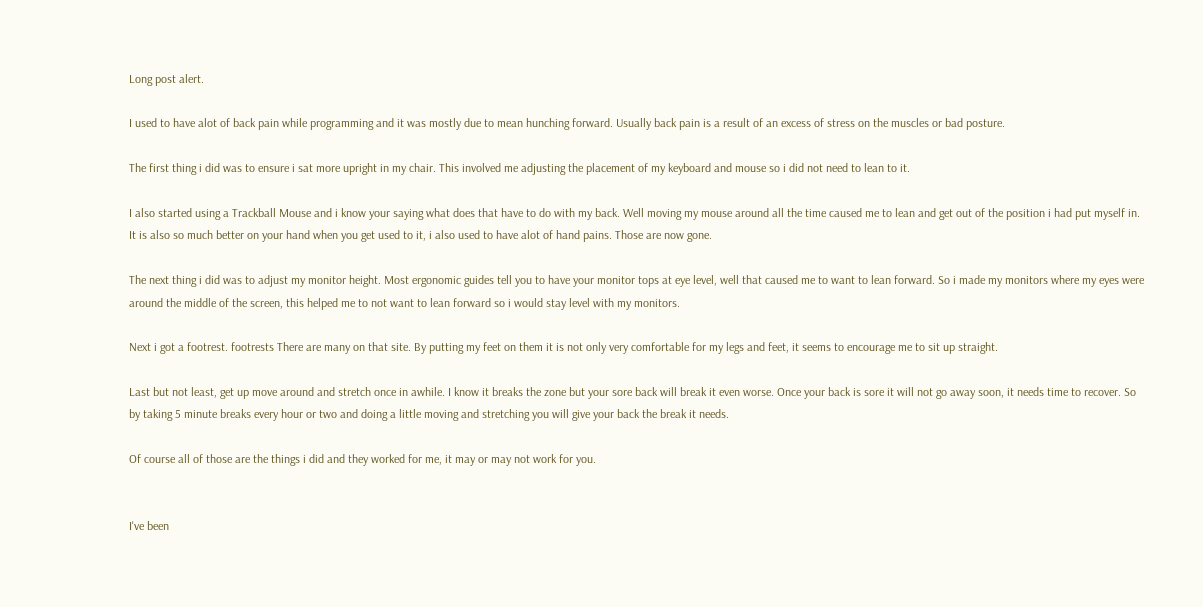Long post alert.

I used to have alot of back pain while programming and it was mostly due to mean hunching forward. Usually back pain is a result of an excess of stress on the muscles or bad posture.

The first thing i did was to ensure i sat more upright in my chair. This involved me adjusting the placement of my keyboard and mouse so i did not need to lean to it.

I also started using a Trackball Mouse and i know your saying what does that have to do with my back. Well moving my mouse around all the time caused me to lean and get out of the position i had put myself in. It is also so much better on your hand when you get used to it, i also used to have alot of hand pains. Those are now gone.

The next thing i did was to adjust my monitor height. Most ergonomic guides tell you to have your monitor tops at eye level, well that caused me to want to lean forward. So i made my monitors where my eyes were around the middle of the screen, this helped me to not want to lean forward so i would stay level with my monitors.

Next i got a footrest. footrests There are many on that site. By putting my feet on them it is not only very comfortable for my legs and feet, it seems to encourage me to sit up straight.

Last but not least, get up move around and stretch once in awhile. I know it breaks the zone but your sore back will break it even worse. Once your back is sore it will not go away soon, it needs time to recover. So by taking 5 minute breaks every hour or two and doing a little moving and stretching you will give your back the break it needs.

Of course all of those are the things i did and they worked for me, it may or may not work for you.


I've been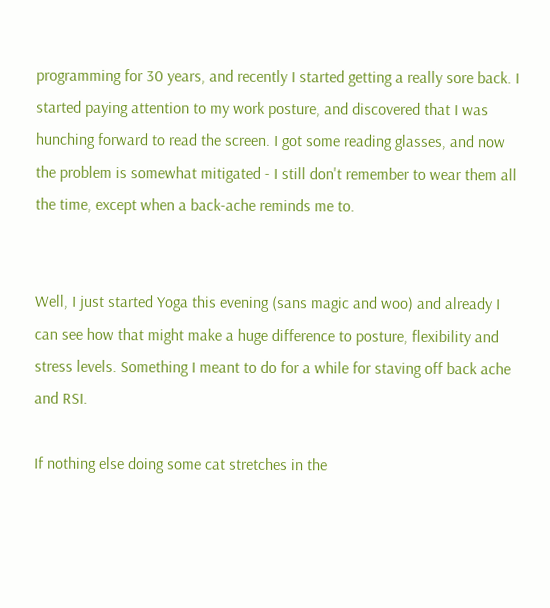programming for 30 years, and recently I started getting a really sore back. I started paying attention to my work posture, and discovered that I was hunching forward to read the screen. I got some reading glasses, and now the problem is somewhat mitigated - I still don't remember to wear them all the time, except when a back-ache reminds me to.


Well, I just started Yoga this evening (sans magic and woo) and already I can see how that might make a huge difference to posture, flexibility and stress levels. Something I meant to do for a while for staving off back ache and RSI.

If nothing else doing some cat stretches in the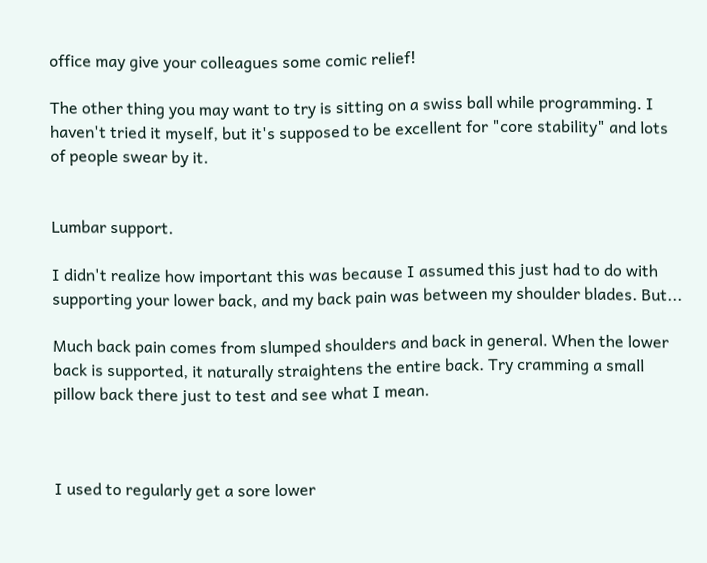office may give your colleagues some comic relief!

The other thing you may want to try is sitting on a swiss ball while programming. I haven't tried it myself, but it's supposed to be excellent for "core stability" and lots of people swear by it.


Lumbar support.

I didn't realize how important this was because I assumed this just had to do with supporting your lower back, and my back pain was between my shoulder blades. But...

Much back pain comes from slumped shoulders and back in general. When the lower back is supported, it naturally straightens the entire back. Try cramming a small pillow back there just to test and see what I mean.



I used to regularly get a sore lower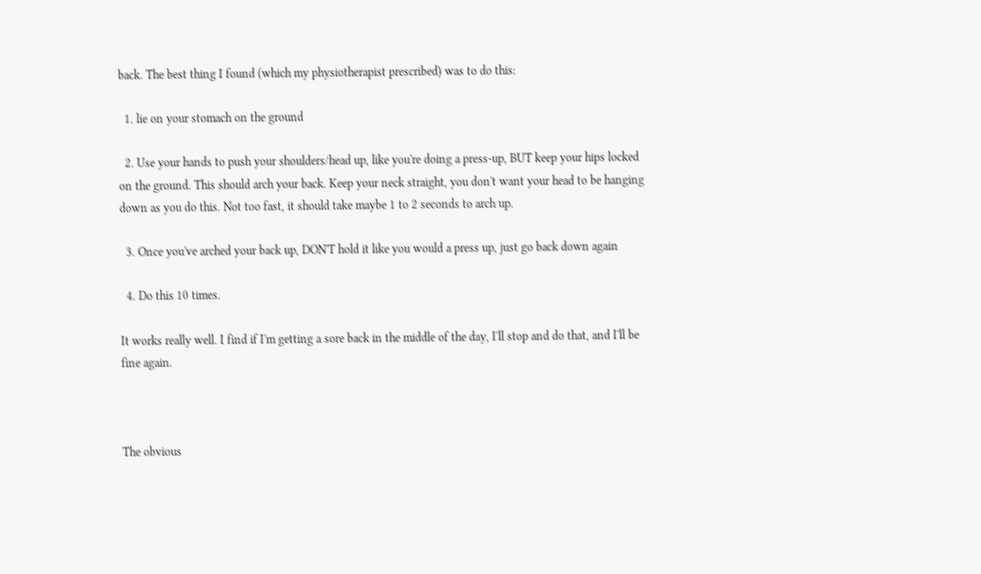back. The best thing I found (which my physiotherapist prescribed) was to do this:

  1. lie on your stomach on the ground

  2. Use your hands to push your shoulders/head up, like you're doing a press-up, BUT keep your hips locked on the ground. This should arch your back. Keep your neck straight, you don't want your head to be hanging down as you do this. Not too fast, it should take maybe 1 to 2 seconds to arch up.

  3. Once you've arched your back up, DON'T hold it like you would a press up, just go back down again

  4. Do this 10 times.

It works really well. I find if I'm getting a sore back in the middle of the day, I'll stop and do that, and I'll be fine again.



The obvious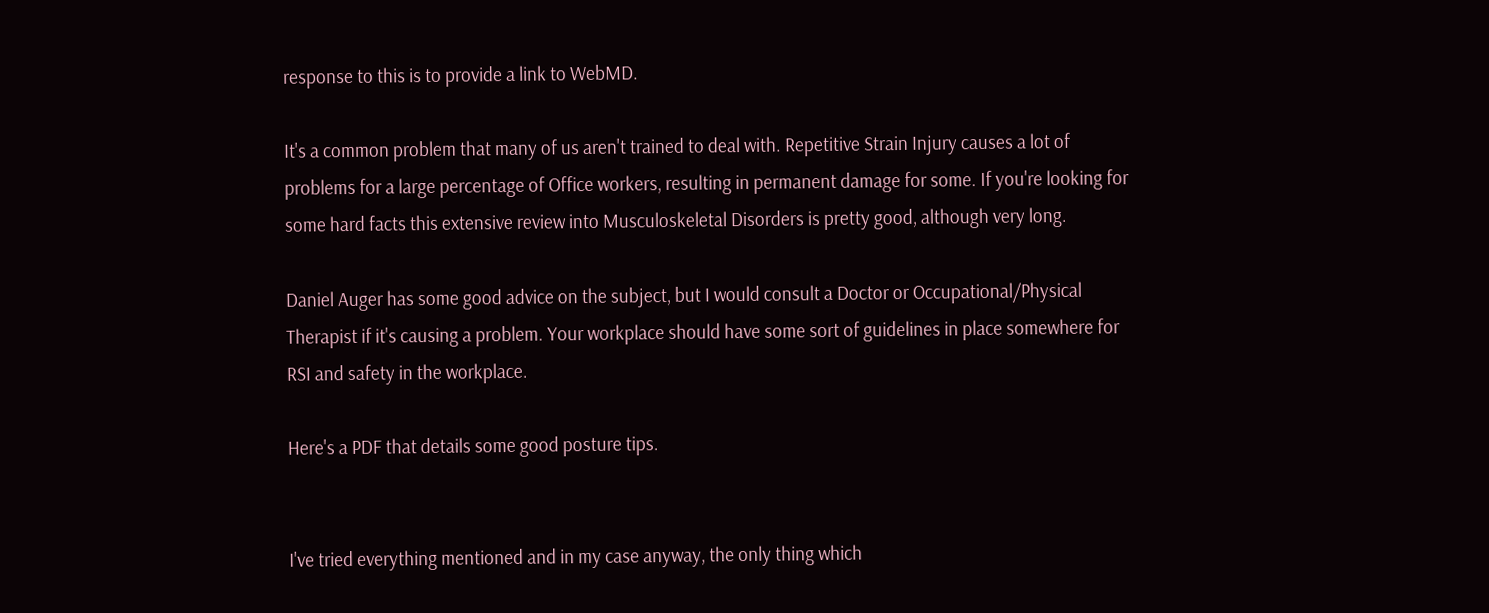response to this is to provide a link to WebMD.

It's a common problem that many of us aren't trained to deal with. Repetitive Strain Injury causes a lot of problems for a large percentage of Office workers, resulting in permanent damage for some. If you're looking for some hard facts this extensive review into Musculoskeletal Disorders is pretty good, although very long.

Daniel Auger has some good advice on the subject, but I would consult a Doctor or Occupational/Physical Therapist if it's causing a problem. Your workplace should have some sort of guidelines in place somewhere for RSI and safety in the workplace.

Here's a PDF that details some good posture tips.


I've tried everything mentioned and in my case anyway, the only thing which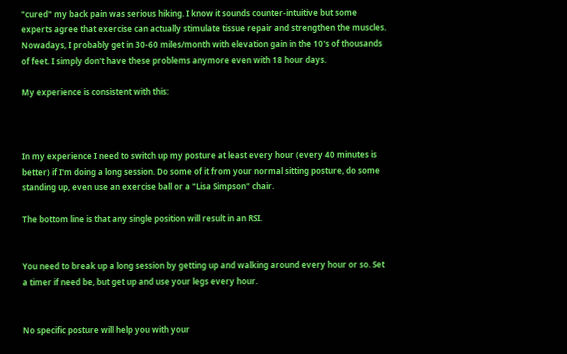"cured" my back pain was serious hiking. I know it sounds counter-intuitive but some experts agree that exercise can actually stimulate tissue repair and strengthen the muscles. Nowadays, I probably get in 30-60 miles/month with elevation gain in the 10's of thousands of feet. I simply don't have these problems anymore even with 18 hour days.

My experience is consistent with this:



In my experience I need to switch up my posture at least every hour (every 40 minutes is better) if I'm doing a long session. Do some of it from your normal sitting posture, do some standing up, even use an exercise ball or a "Lisa Simpson" chair.

The bottom line is that any single position will result in an RSI.


You need to break up a long session by getting up and walking around every hour or so. Set a timer if need be, but get up and use your legs every hour.


No specific posture will help you with your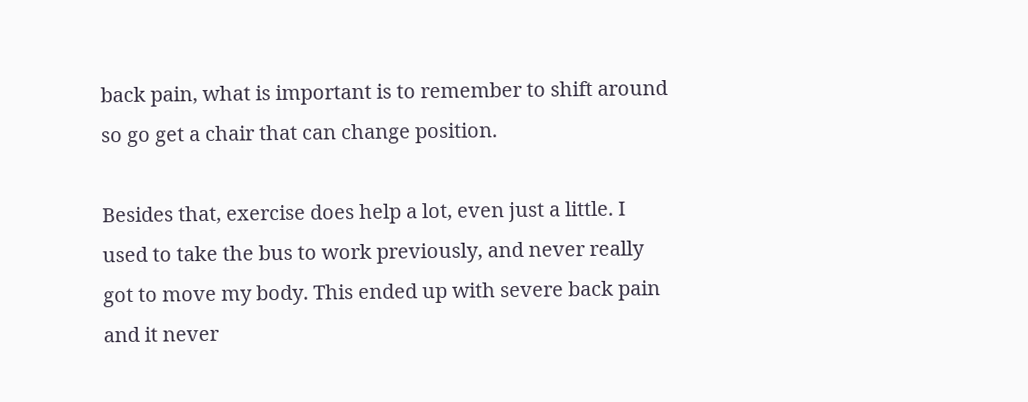back pain, what is important is to remember to shift around so go get a chair that can change position.

Besides that, exercise does help a lot, even just a little. I used to take the bus to work previously, and never really got to move my body. This ended up with severe back pain and it never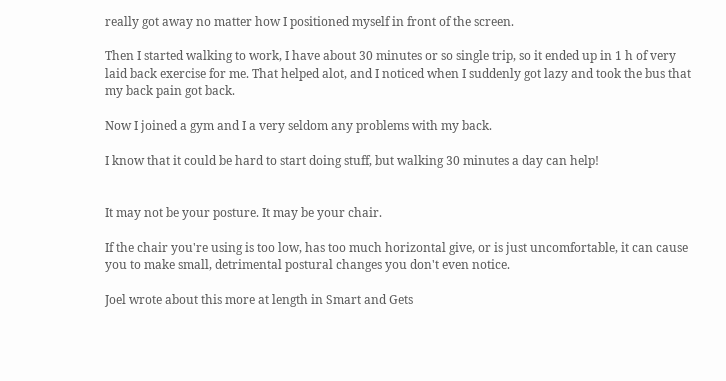really got away no matter how I positioned myself in front of the screen.

Then I started walking to work, I have about 30 minutes or so single trip, so it ended up in 1 h of very laid back exercise for me. That helped alot, and I noticed when I suddenly got lazy and took the bus that my back pain got back.

Now I joined a gym and I a very seldom any problems with my back.

I know that it could be hard to start doing stuff, but walking 30 minutes a day can help!


It may not be your posture. It may be your chair.

If the chair you're using is too low, has too much horizontal give, or is just uncomfortable, it can cause you to make small, detrimental postural changes you don't even notice.

Joel wrote about this more at length in Smart and Gets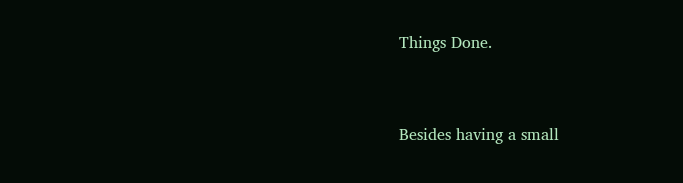Things Done.


Besides having a small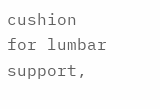cushion for lumbar support,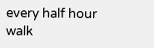every half hour walk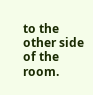to the other side of the room.